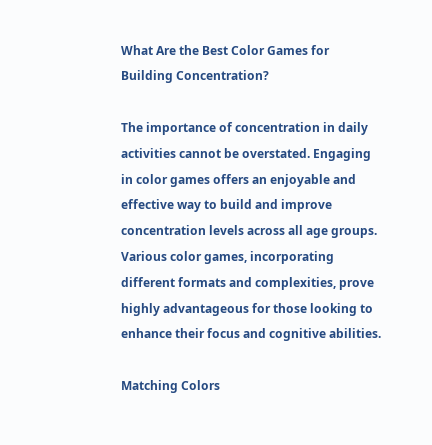What Are the Best Color Games for Building Concentration?

The importance of concentration in daily activities cannot be overstated. Engaging in color games offers an enjoyable and effective way to build and improve concentration levels across all age groups. Various color games, incorporating different formats and complexities, prove highly advantageous for those looking to enhance their focus and cognitive abilities.

Matching Colors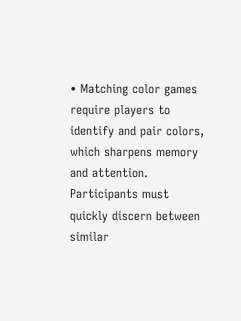• Matching color games require players to identify and pair colors, which sharpens memory and attention. Participants must quickly discern between similar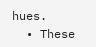hues.
  • These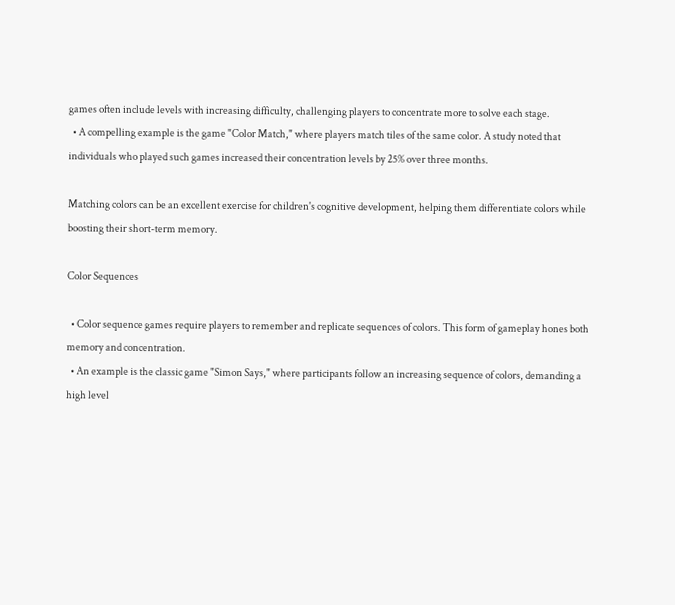games often include levels with increasing difficulty, challenging players to concentrate more to solve each stage.
  • A compelling example is the game "Color Match," where players match tiles of the same color. A study noted that individuals who played such games increased their concentration levels by 25% over three months.

Matching colors can be an excellent exercise for children's cognitive development, helping them differentiate colors while boosting their short-term memory.

Color Sequences

  • Color sequence games require players to remember and replicate sequences of colors. This form of gameplay hones both memory and concentration.
  • An example is the classic game "Simon Says," where participants follow an increasing sequence of colors, demanding a high level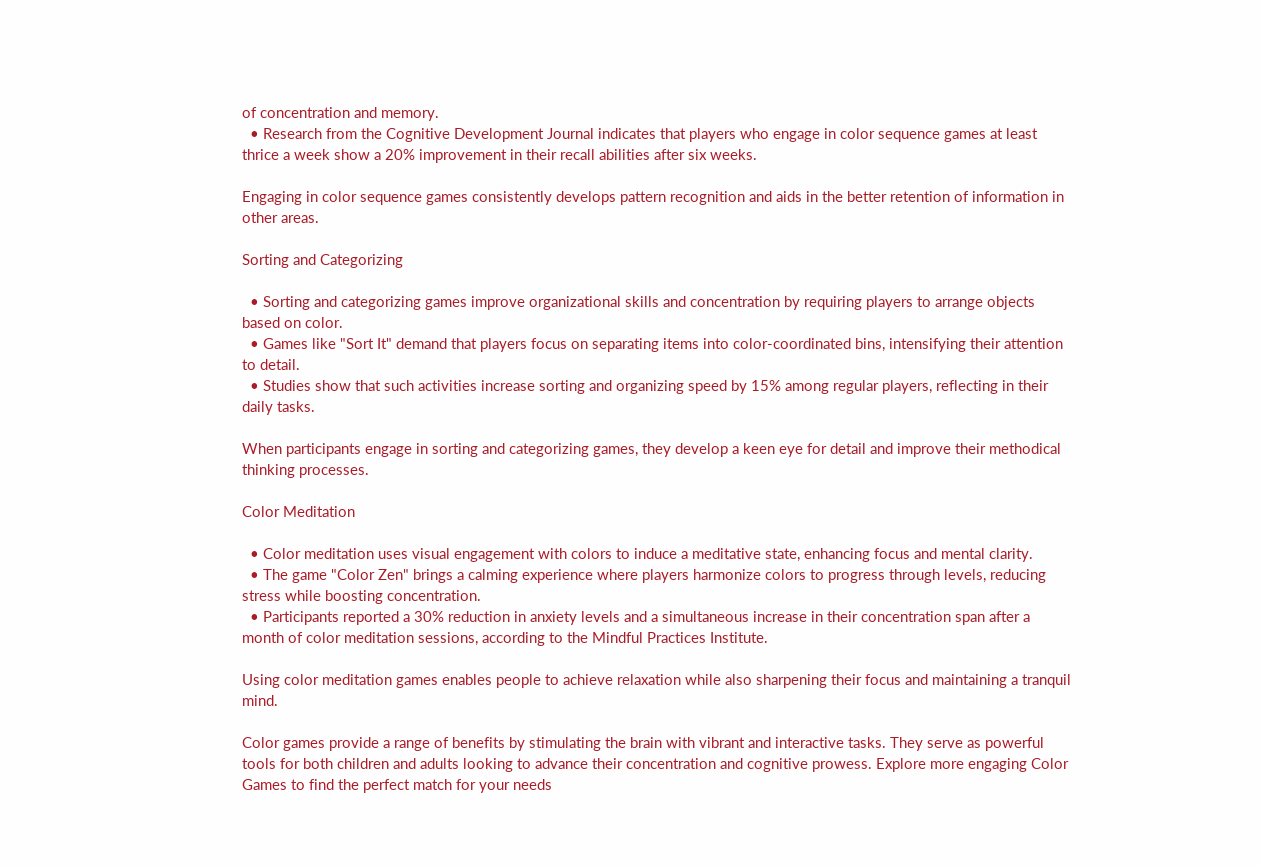of concentration and memory.
  • Research from the Cognitive Development Journal indicates that players who engage in color sequence games at least thrice a week show a 20% improvement in their recall abilities after six weeks.

Engaging in color sequence games consistently develops pattern recognition and aids in the better retention of information in other areas.

Sorting and Categorizing

  • Sorting and categorizing games improve organizational skills and concentration by requiring players to arrange objects based on color.
  • Games like "Sort It" demand that players focus on separating items into color-coordinated bins, intensifying their attention to detail.
  • Studies show that such activities increase sorting and organizing speed by 15% among regular players, reflecting in their daily tasks.

When participants engage in sorting and categorizing games, they develop a keen eye for detail and improve their methodical thinking processes.

Color Meditation

  • Color meditation uses visual engagement with colors to induce a meditative state, enhancing focus and mental clarity.
  • The game "Color Zen" brings a calming experience where players harmonize colors to progress through levels, reducing stress while boosting concentration.
  • Participants reported a 30% reduction in anxiety levels and a simultaneous increase in their concentration span after a month of color meditation sessions, according to the Mindful Practices Institute.

Using color meditation games enables people to achieve relaxation while also sharpening their focus and maintaining a tranquil mind.

Color games provide a range of benefits by stimulating the brain with vibrant and interactive tasks. They serve as powerful tools for both children and adults looking to advance their concentration and cognitive prowess. Explore more engaging Color Games to find the perfect match for your needs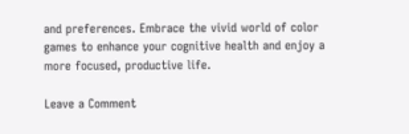and preferences. Embrace the vivid world of color games to enhance your cognitive health and enjoy a more focused, productive life.

Leave a Comment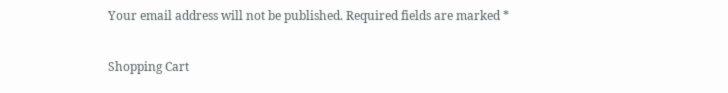Your email address will not be published. Required fields are marked *

Shopping Cart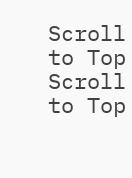Scroll to Top
Scroll to Top